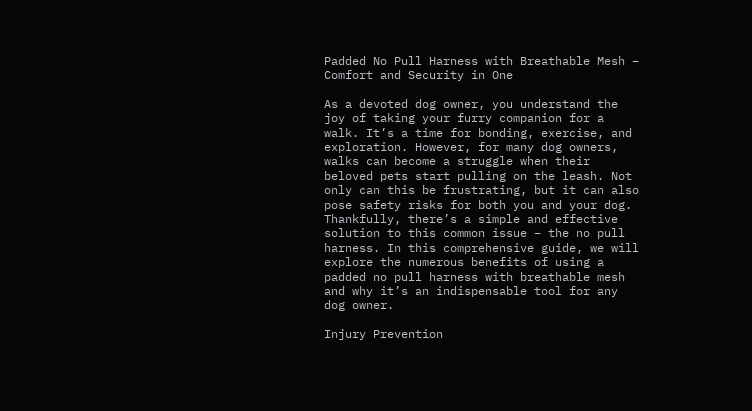Padded No Pull Harness with Breathable Mesh – Comfort and Security in One

As a devoted dog owner, you understand the joy of taking your furry companion for a walk. It’s a time for bonding, exercise, and exploration. However, for many dog owners, walks can become a struggle when their beloved pets start pulling on the leash. Not only can this be frustrating, but it can also pose safety risks for both you and your dog. Thankfully, there’s a simple and effective solution to this common issue – the no pull harness. In this comprehensive guide, we will explore the numerous benefits of using a padded no pull harness with breathable mesh and why it’s an indispensable tool for any dog owner.

Injury Prevention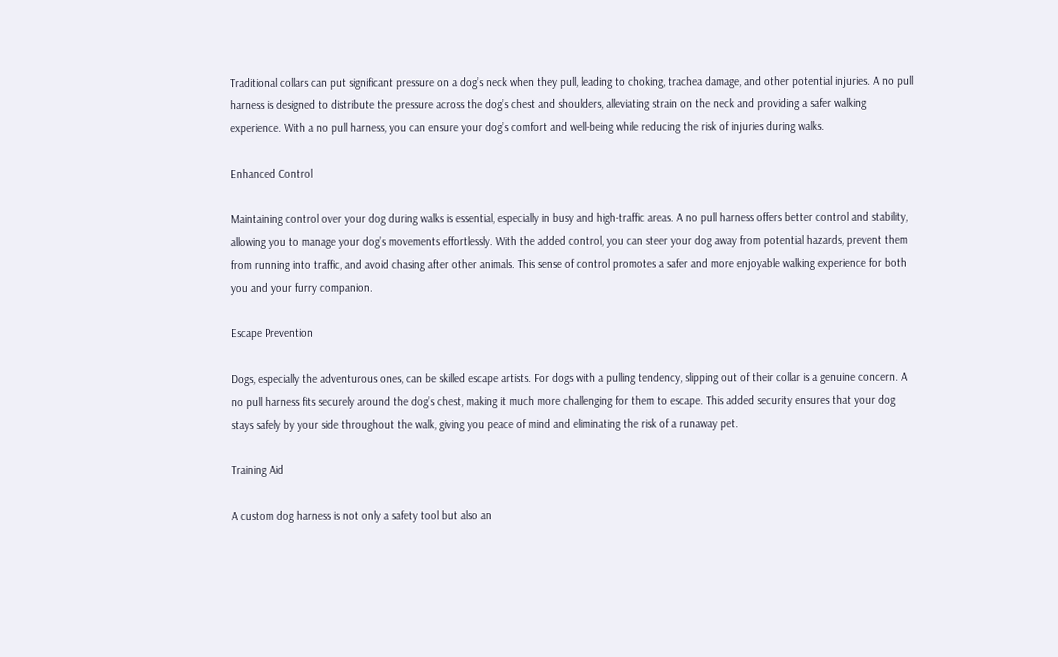Traditional collars can put significant pressure on a dog’s neck when they pull, leading to choking, trachea damage, and other potential injuries. A no pull harness is designed to distribute the pressure across the dog’s chest and shoulders, alleviating strain on the neck and providing a safer walking experience. With a no pull harness, you can ensure your dog’s comfort and well-being while reducing the risk of injuries during walks.

Enhanced Control

Maintaining control over your dog during walks is essential, especially in busy and high-traffic areas. A no pull harness offers better control and stability, allowing you to manage your dog’s movements effortlessly. With the added control, you can steer your dog away from potential hazards, prevent them from running into traffic, and avoid chasing after other animals. This sense of control promotes a safer and more enjoyable walking experience for both you and your furry companion.

Escape Prevention

Dogs, especially the adventurous ones, can be skilled escape artists. For dogs with a pulling tendency, slipping out of their collar is a genuine concern. A no pull harness fits securely around the dog’s chest, making it much more challenging for them to escape. This added security ensures that your dog stays safely by your side throughout the walk, giving you peace of mind and eliminating the risk of a runaway pet.

Training Aid

A custom dog harness is not only a safety tool but also an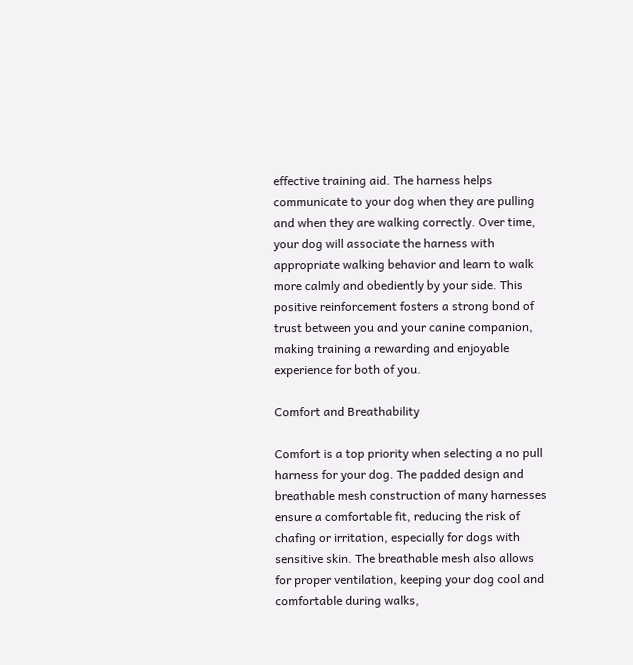effective training aid. The harness helps communicate to your dog when they are pulling and when they are walking correctly. Over time, your dog will associate the harness with appropriate walking behavior and learn to walk more calmly and obediently by your side. This positive reinforcement fosters a strong bond of trust between you and your canine companion, making training a rewarding and enjoyable experience for both of you.

Comfort and Breathability

Comfort is a top priority when selecting a no pull harness for your dog. The padded design and breathable mesh construction of many harnesses ensure a comfortable fit, reducing the risk of chafing or irritation, especially for dogs with sensitive skin. The breathable mesh also allows for proper ventilation, keeping your dog cool and comfortable during walks,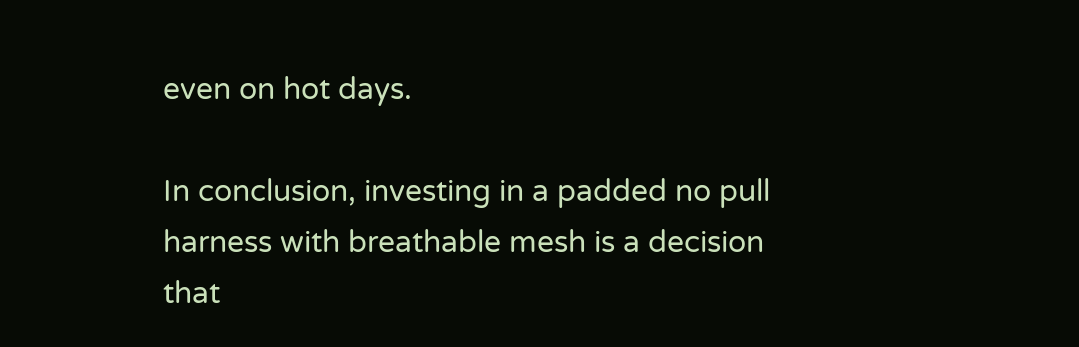even on hot days.

In conclusion, investing in a padded no pull harness with breathable mesh is a decision that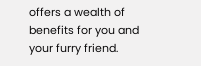offers a wealth of benefits for you and your furry friend.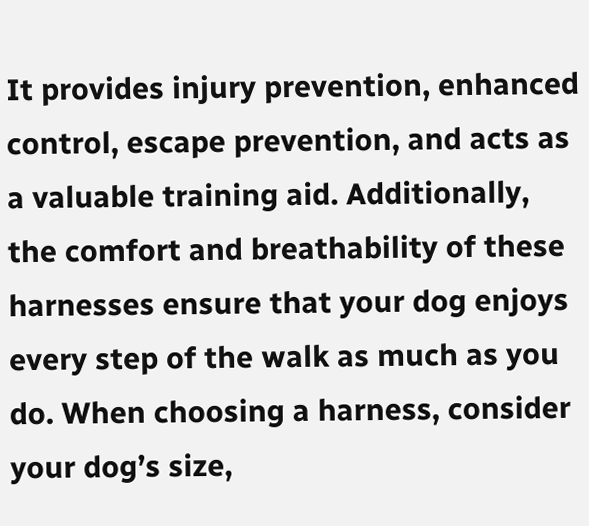It provides injury prevention, enhanced control, escape prevention, and acts as a valuable training aid. Additionally, the comfort and breathability of these harnesses ensure that your dog enjoys every step of the walk as much as you do. When choosing a harness, consider your dog’s size,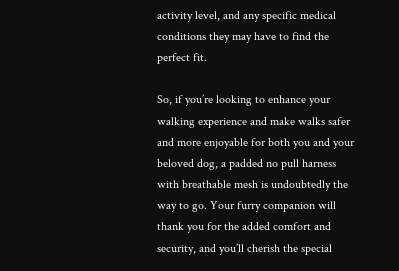activity level, and any specific medical conditions they may have to find the perfect fit.

So, if you’re looking to enhance your walking experience and make walks safer and more enjoyable for both you and your beloved dog, a padded no pull harness with breathable mesh is undoubtedly the way to go. Your furry companion will thank you for the added comfort and security, and you’ll cherish the special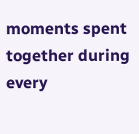moments spent together during every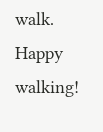walk. Happy walking!